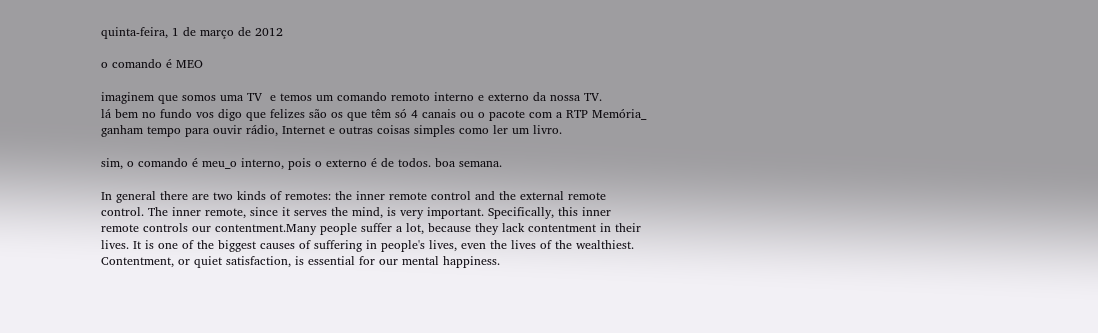quinta-feira, 1 de março de 2012

o comando é MEO

imaginem que somos uma TV  e temos um comando remoto interno e externo da nossa TV.
lá bem no fundo vos digo que felizes são os que têm só 4 canais ou o pacote com a RTP Memória_ ganham tempo para ouvir rádio, Internet e outras coisas simples como ler um livro.

sim, o comando é meu_o interno, pois o externo é de todos. boa semana.

In general there are two kinds of remotes: the inner remote control and the external remote control. The inner remote, since it serves the mind, is very important. Specifically, this inner remote controls our contentment.Many people suffer a lot, because they lack contentment in their lives. It is one of the biggest causes of suffering in people's lives, even the lives of the wealthiest. Contentment, or quiet satisfaction, is essential for our mental happiness.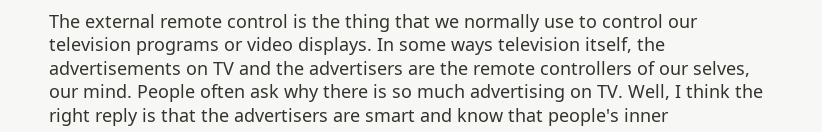The external remote control is the thing that we normally use to control our television programs or video displays. In some ways television itself, the advertisements on TV and the advertisers are the remote controllers of our selves, our mind. People often ask why there is so much advertising on TV. Well, I think the right reply is that the advertisers are smart and know that people's inner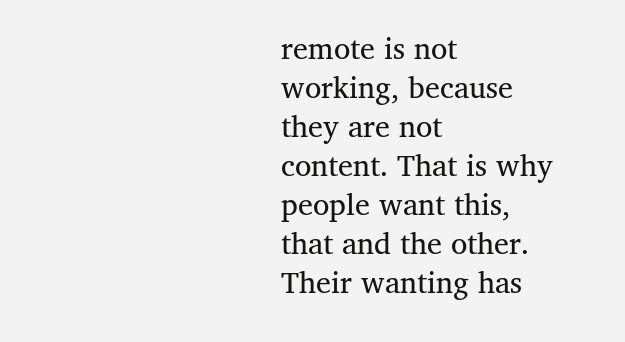remote is not working, because they are not content. That is why people want this, that and the other. Their wanting has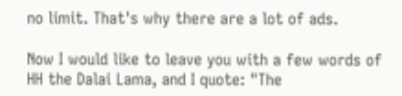no limit. That's why there are a lot of ads.

Now I would like to leave you with a few words of HH the Dalai Lama, and I quote: "The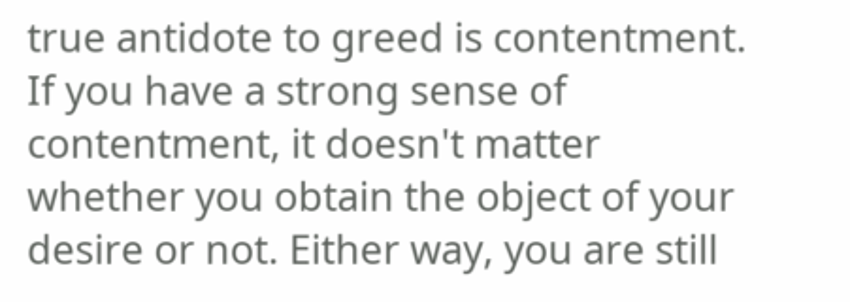true antidote to greed is contentment. If you have a strong sense of contentment, it doesn't matter whether you obtain the object of your desire or not. Either way, you are still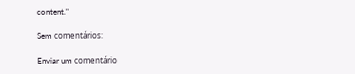content."

Sem comentários:

Enviar um comentário